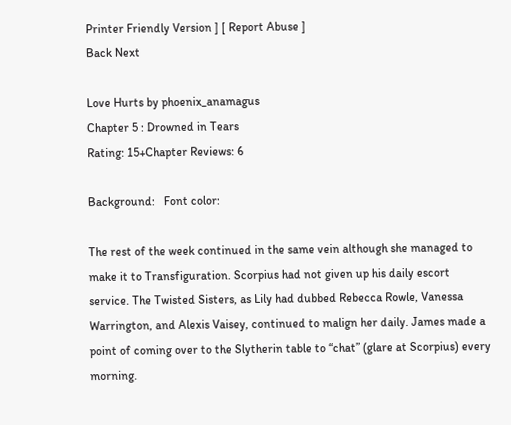Printer Friendly Version ] [ Report Abuse ]
Back Next

Love Hurts by phoenix_anamagus
Chapter 5 : Drowned in Tears
Rating: 15+Chapter Reviews: 6

Background:   Font color:

The rest of the week continued in the same vein although she managed to make it to Transfiguration. Scorpius had not given up his daily escort service. The Twisted Sisters, as Lily had dubbed Rebecca Rowle, Vanessa Warrington, and Alexis Vaisey, continued to malign her daily. James made a point of coming over to the Slytherin table to “chat” (glare at Scorpius) every morning.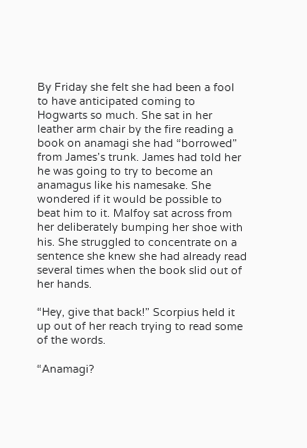By Friday she felt she had been a fool to have anticipated coming to Hogwarts so much. She sat in her leather arm chair by the fire reading a book on anamagi she had “borrowed” from James’s trunk. James had told her he was going to try to become an anamagus like his namesake. She wondered if it would be possible to beat him to it. Malfoy sat across from her deliberately bumping her shoe with his. She struggled to concentrate on a sentence she knew she had already read several times when the book slid out of her hands.

“Hey, give that back!” Scorpius held it up out of her reach trying to read some of the words.

“Anamagi?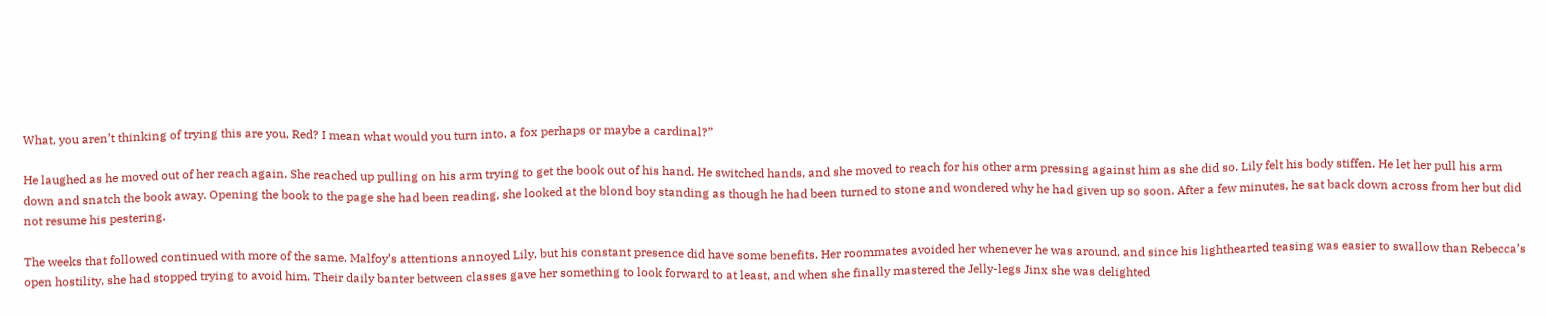What, you aren’t thinking of trying this are you, Red? I mean what would you turn into, a fox perhaps or maybe a cardinal?”

He laughed as he moved out of her reach again. She reached up pulling on his arm trying to get the book out of his hand. He switched hands, and she moved to reach for his other arm pressing against him as she did so. Lily felt his body stiffen. He let her pull his arm down and snatch the book away. Opening the book to the page she had been reading, she looked at the blond boy standing as though he had been turned to stone and wondered why he had given up so soon. After a few minutes, he sat back down across from her but did not resume his pestering.

The weeks that followed continued with more of the same. Malfoy’s attentions annoyed Lily, but his constant presence did have some benefits. Her roommates avoided her whenever he was around, and since his lighthearted teasing was easier to swallow than Rebecca’s open hostility, she had stopped trying to avoid him. Their daily banter between classes gave her something to look forward to at least, and when she finally mastered the Jelly-legs Jinx she was delighted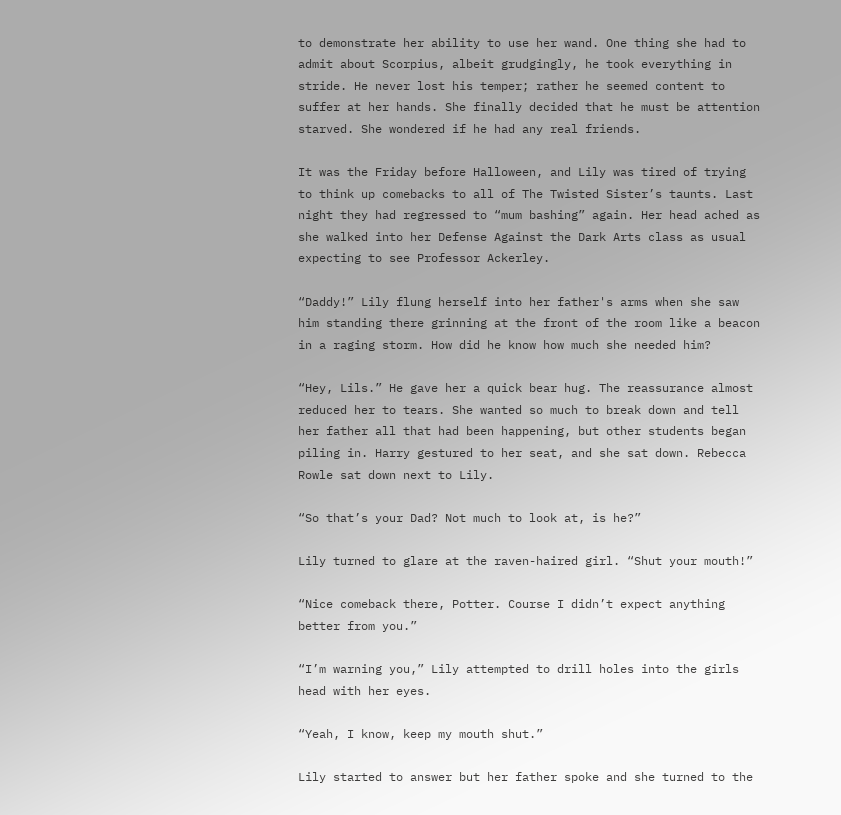to demonstrate her ability to use her wand. One thing she had to admit about Scorpius, albeit grudgingly, he took everything in stride. He never lost his temper; rather he seemed content to suffer at her hands. She finally decided that he must be attention starved. She wondered if he had any real friends.

It was the Friday before Halloween, and Lily was tired of trying to think up comebacks to all of The Twisted Sister’s taunts. Last night they had regressed to “mum bashing” again. Her head ached as she walked into her Defense Against the Dark Arts class as usual expecting to see Professor Ackerley.

“Daddy!” Lily flung herself into her father's arms when she saw him standing there grinning at the front of the room like a beacon in a raging storm. How did he know how much she needed him?

“Hey, Lils.” He gave her a quick bear hug. The reassurance almost reduced her to tears. She wanted so much to break down and tell her father all that had been happening, but other students began piling in. Harry gestured to her seat, and she sat down. Rebecca Rowle sat down next to Lily.

“So that’s your Dad? Not much to look at, is he?”

Lily turned to glare at the raven-haired girl. “Shut your mouth!”

“Nice comeback there, Potter. Course I didn’t expect anything better from you.”

“I’m warning you,” Lily attempted to drill holes into the girls head with her eyes.

“Yeah, I know, keep my mouth shut.”

Lily started to answer but her father spoke and she turned to the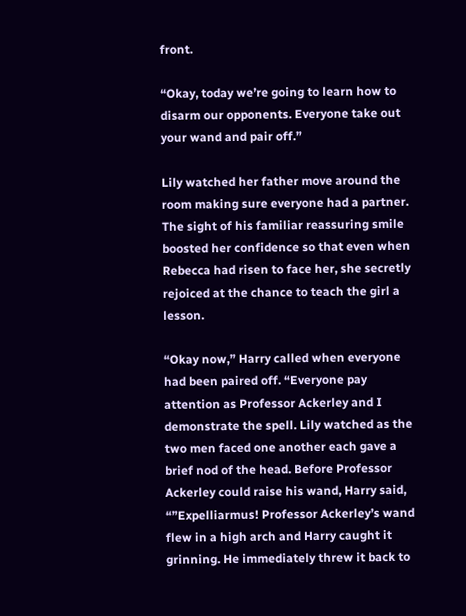front.

“Okay, today we’re going to learn how to disarm our opponents. Everyone take out your wand and pair off.”

Lily watched her father move around the room making sure everyone had a partner. The sight of his familiar reassuring smile boosted her confidence so that even when Rebecca had risen to face her, she secretly rejoiced at the chance to teach the girl a lesson.

“Okay now,” Harry called when everyone had been paired off. “Everyone pay attention as Professor Ackerley and I demonstrate the spell. Lily watched as the two men faced one another each gave a brief nod of the head. Before Professor Ackerley could raise his wand, Harry said, “”Expelliarmus! Professor Ackerley’s wand flew in a high arch and Harry caught it grinning. He immediately threw it back to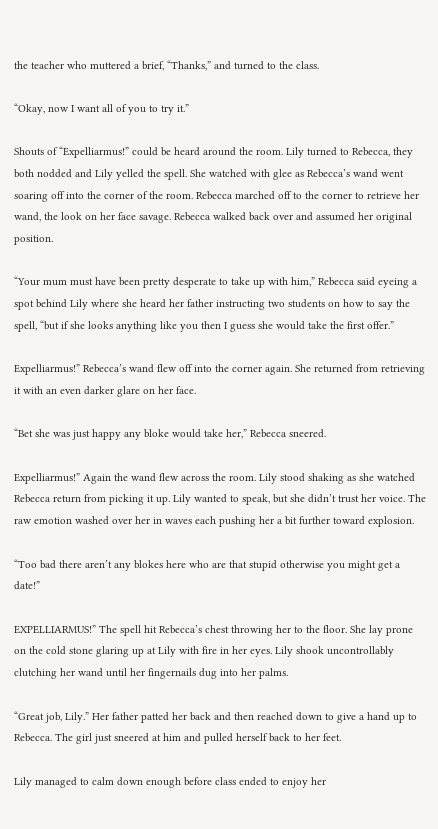the teacher who muttered a brief, “Thanks,” and turned to the class.

“Okay, now I want all of you to try it.”

Shouts of “Expelliarmus!” could be heard around the room. Lily turned to Rebecca, they both nodded and Lily yelled the spell. She watched with glee as Rebecca’s wand went soaring off into the corner of the room. Rebecca marched off to the corner to retrieve her wand, the look on her face savage. Rebecca walked back over and assumed her original position.

“Your mum must have been pretty desperate to take up with him,” Rebecca said eyeing a spot behind Lily where she heard her father instructing two students on how to say the spell, “but if she looks anything like you then I guess she would take the first offer.”

Expelliarmus!” Rebecca’s wand flew off into the corner again. She returned from retrieving it with an even darker glare on her face.

“Bet she was just happy any bloke would take her,” Rebecca sneered.

Expelliarmus!” Again the wand flew across the room. Lily stood shaking as she watched Rebecca return from picking it up. Lily wanted to speak, but she didn’t trust her voice. The raw emotion washed over her in waves each pushing her a bit further toward explosion.

“Too bad there aren’t any blokes here who are that stupid otherwise you might get a date!”

EXPELLIARMUS!” The spell hit Rebecca’s chest throwing her to the floor. She lay prone on the cold stone glaring up at Lily with fire in her eyes. Lily shook uncontrollably clutching her wand until her fingernails dug into her palms.

“Great job, Lily.” Her father patted her back and then reached down to give a hand up to Rebecca. The girl just sneered at him and pulled herself back to her feet.

Lily managed to calm down enough before class ended to enjoy her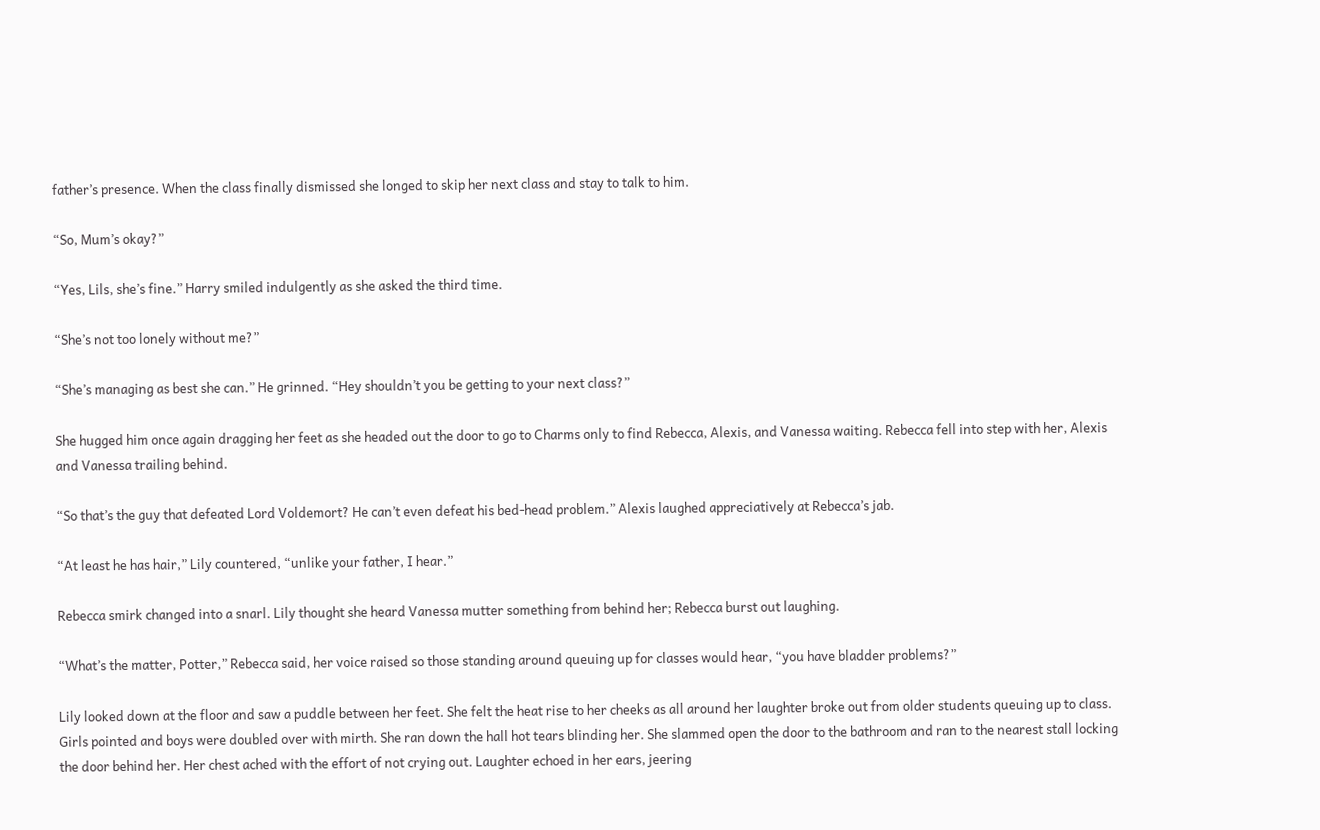father’s presence. When the class finally dismissed she longed to skip her next class and stay to talk to him.

“So, Mum’s okay?”

“Yes, Lils, she’s fine.” Harry smiled indulgently as she asked the third time.

“She’s not too lonely without me?”

“She’s managing as best she can.” He grinned. “Hey shouldn’t you be getting to your next class?”

She hugged him once again dragging her feet as she headed out the door to go to Charms only to find Rebecca, Alexis, and Vanessa waiting. Rebecca fell into step with her, Alexis and Vanessa trailing behind.

“So that’s the guy that defeated Lord Voldemort? He can’t even defeat his bed-head problem.” Alexis laughed appreciatively at Rebecca’s jab.

“At least he has hair,” Lily countered, “unlike your father, I hear.”

Rebecca smirk changed into a snarl. Lily thought she heard Vanessa mutter something from behind her; Rebecca burst out laughing.

“What’s the matter, Potter,” Rebecca said, her voice raised so those standing around queuing up for classes would hear, “you have bladder problems?”

Lily looked down at the floor and saw a puddle between her feet. She felt the heat rise to her cheeks as all around her laughter broke out from older students queuing up to class. Girls pointed and boys were doubled over with mirth. She ran down the hall hot tears blinding her. She slammed open the door to the bathroom and ran to the nearest stall locking the door behind her. Her chest ached with the effort of not crying out. Laughter echoed in her ears, jeering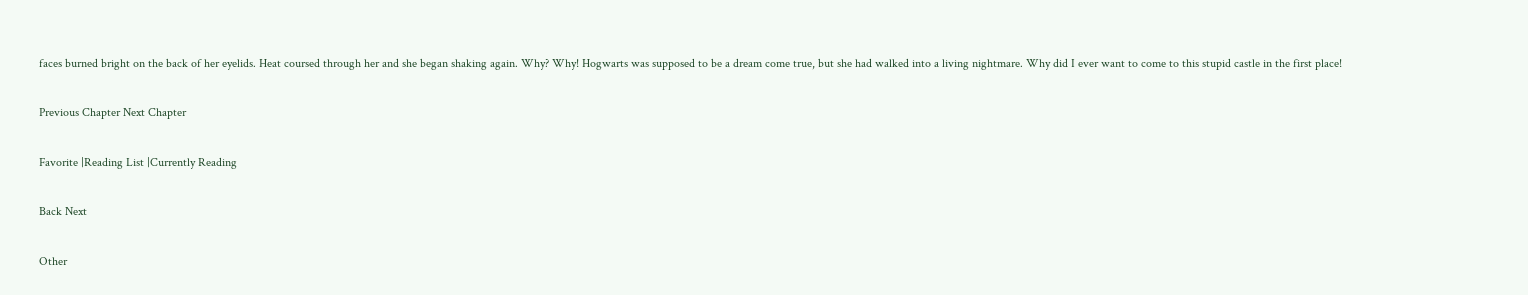faces burned bright on the back of her eyelids. Heat coursed through her and she began shaking again. Why? Why! Hogwarts was supposed to be a dream come true, but she had walked into a living nightmare. Why did I ever want to come to this stupid castle in the first place!

Previous Chapter Next Chapter

Favorite |Reading List |Currently Reading

Back Next

Other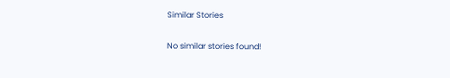Similar Stories

No similar stories found!